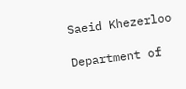Saeid Khezerloo

Department of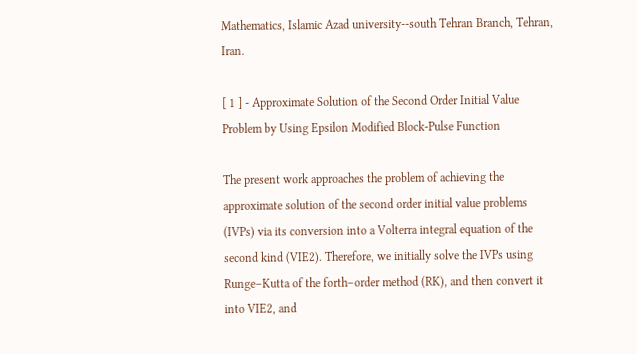Mathematics, Islamic Azad university--south Tehran Branch, Tehran, Iran.

[ 1 ] - Approximate Solution of the Second Order Initial Value Problem by Using Epsilon Modified Block-Pulse Function

The present work approaches the problem of achieving the approximate solution of the second order initial value problems (IVPs) via its conversion into a Volterra integral equation of the second kind (VIE2). Therefore, we initially solve the IVPs using Runge–Kutta of the forth–order method (RK), and then convert it into VIE2, and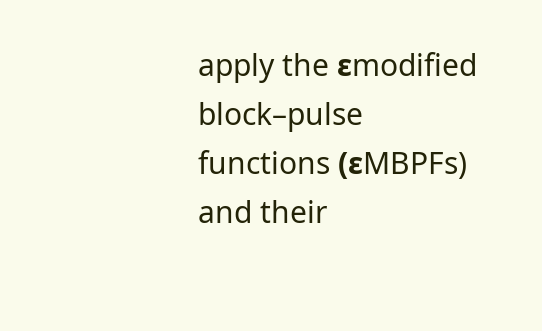apply the εmodified block–pulse functions (εMBPFs) and their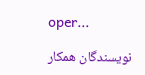oper...

نویسندگان همکار